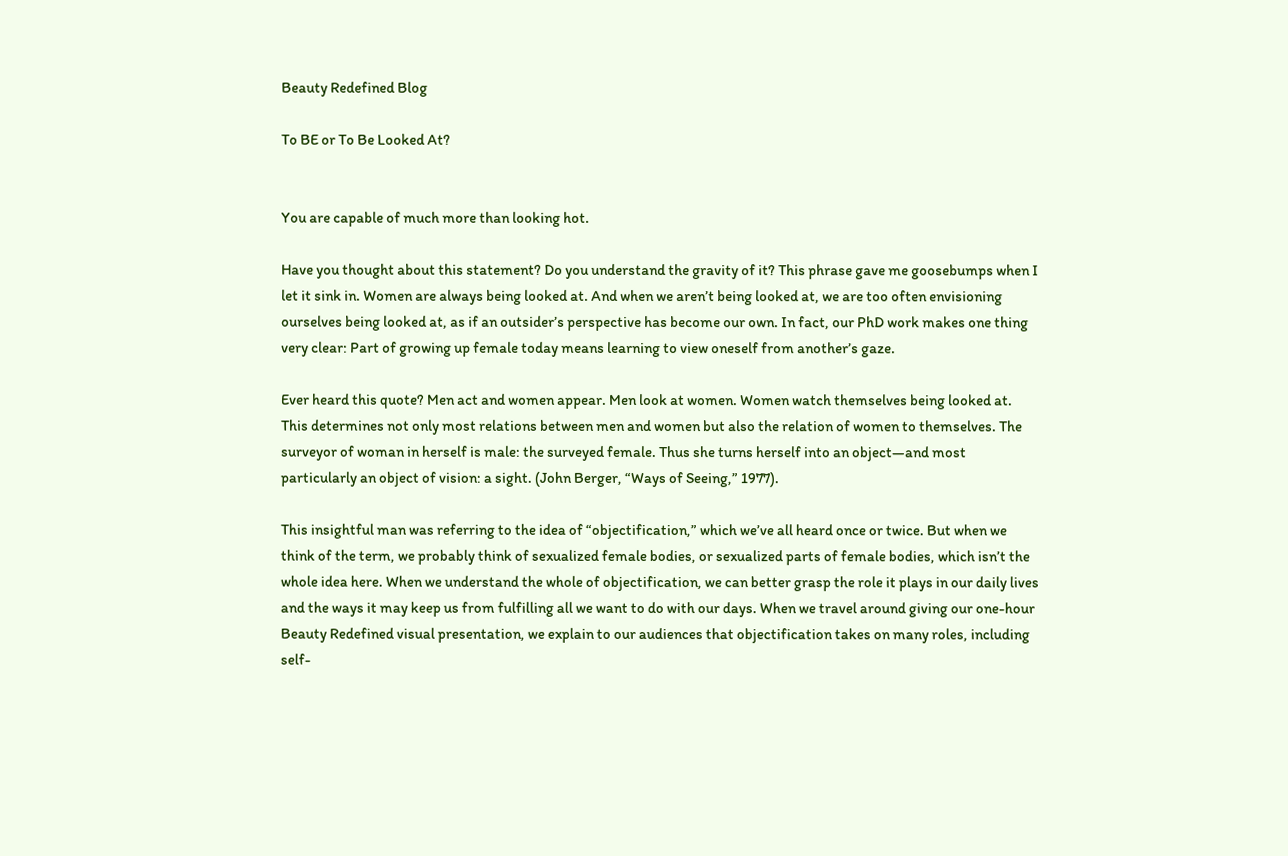Beauty Redefined Blog

To BE or To Be Looked At?


You are capable of much more than looking hot.

Have you thought about this statement? Do you understand the gravity of it? This phrase gave me goosebumps when I let it sink in. Women are always being looked at. And when we aren’t being looked at, we are too often envisioning ourselves being looked at, as if an outsider’s perspective has become our own. In fact, our PhD work makes one thing very clear: Part of growing up female today means learning to view oneself from another’s gaze.

Ever heard this quote? Men act and women appear. Men look at women. Women watch themselves being looked at. This determines not only most relations between men and women but also the relation of women to themselves. The surveyor of woman in herself is male: the surveyed female. Thus she turns herself into an object—and most particularly an object of vision: a sight. (John Berger, “Ways of Seeing,” 1977).

This insightful man was referring to the idea of “objectification,” which we’ve all heard once or twice. But when we think of the term, we probably think of sexualized female bodies, or sexualized parts of female bodies, which isn’t the whole idea here. When we understand the whole of objectification, we can better grasp the role it plays in our daily lives and the ways it may keep us from fulfilling all we want to do with our days. When we travel around giving our one-hour Beauty Redefined visual presentation, we explain to our audiences that objectification takes on many roles, including self-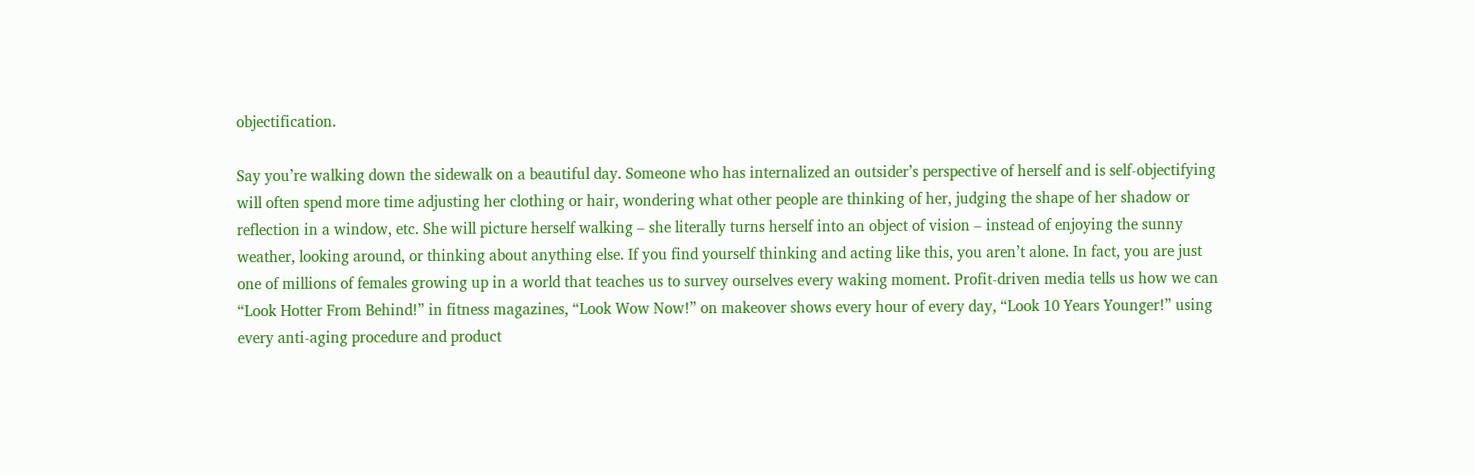objectification.

Say you’re walking down the sidewalk on a beautiful day. Someone who has internalized an outsider’s perspective of herself and is self-objectifying will often spend more time adjusting her clothing or hair, wondering what other people are thinking of her, judging the shape of her shadow or reflection in a window, etc. She will picture herself walking – she literally turns herself into an object of vision – instead of enjoying the sunny weather, looking around, or thinking about anything else. If you find yourself thinking and acting like this, you aren’t alone. In fact, you are just one of millions of females growing up in a world that teaches us to survey ourselves every waking moment. Profit-driven media tells us how we can “Look Hotter From Behind!” in fitness magazines, “Look Wow Now!” on makeover shows every hour of every day, “Look 10 Years Younger!” using every anti-aging procedure and product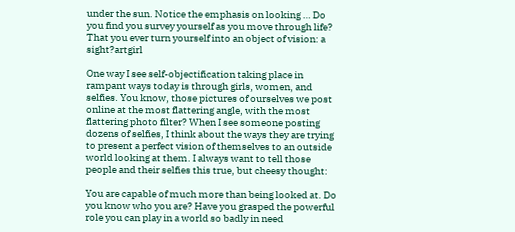under the sun. Notice the emphasis on looking … Do you find you survey yourself as you move through life? That you ever turn yourself into an object of vision: a sight?artgirl

One way I see self-objectification taking place in rampant ways today is through girls, women, and selfies. You know, those pictures of ourselves we post online at the most flattering angle, with the most flattering photo filter? When I see someone posting dozens of selfies, I think about the ways they are trying to present a perfect vision of themselves to an outside world looking at them. I always want to tell those people and their selfies this true, but cheesy thought:

You are capable of much more than being looked at. Do you know who you are? Have you grasped the powerful role you can play in a world so badly in need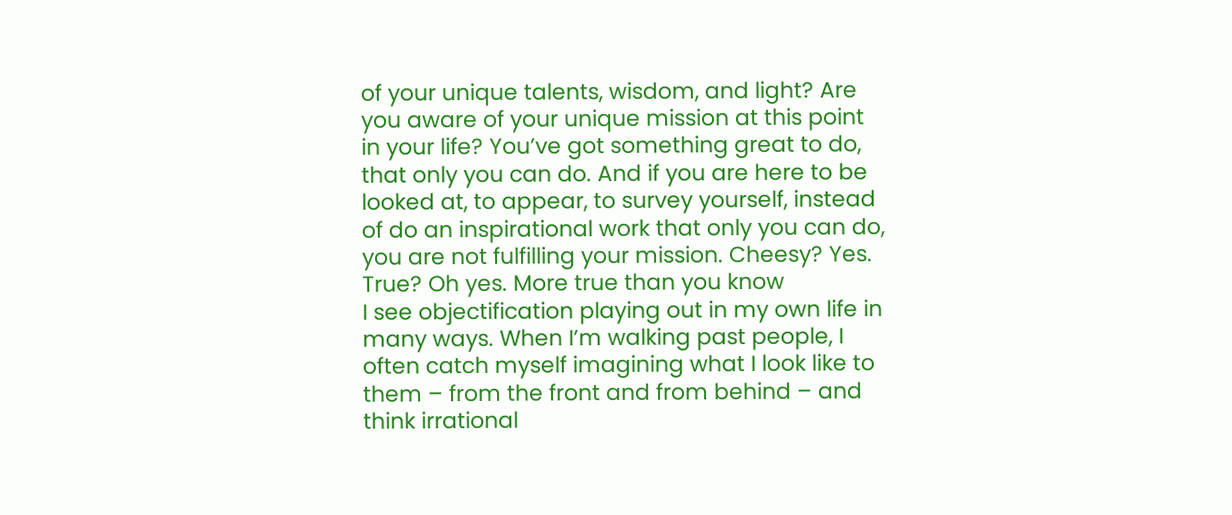of your unique talents, wisdom, and light? Are you aware of your unique mission at this point in your life? You’ve got something great to do, that only you can do. And if you are here to be looked at, to appear, to survey yourself, instead of do an inspirational work that only you can do, you are not fulfilling your mission. Cheesy? Yes. True? Oh yes. More true than you know
I see objectification playing out in my own life in many ways. When I’m walking past people, I often catch myself imagining what I look like to them – from the front and from behind – and think irrational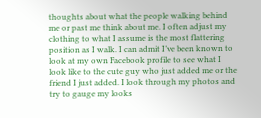thoughts about what the people walking behind me or past me think about me. I often adjust my clothing to what I assume is the most flattering position as I walk. I can admit I’ve been known to look at my own Facebook profile to see what I look like to the cute guy who just added me or the friend I just added. I look through my photos and try to gauge my looks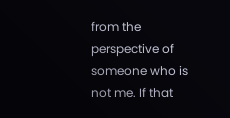from the perspective of someone who is not me. If that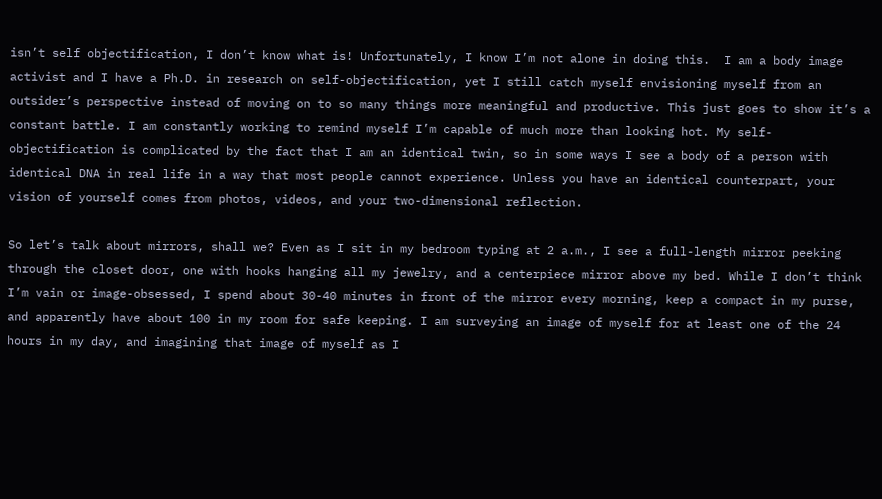isn’t self objectification, I don’t know what is! Unfortunately, I know I’m not alone in doing this.  I am a body image activist and I have a Ph.D. in research on self-objectification, yet I still catch myself envisioning myself from an outsider’s perspective instead of moving on to so many things more meaningful and productive. This just goes to show it’s a constant battle. I am constantly working to remind myself I’m capable of much more than looking hot. My self-objectification is complicated by the fact that I am an identical twin, so in some ways I see a body of a person with identical DNA in real life in a way that most people cannot experience. Unless you have an identical counterpart, your vision of yourself comes from photos, videos, and your two-dimensional reflection.

So let’s talk about mirrors, shall we? Even as I sit in my bedroom typing at 2 a.m., I see a full-length mirror peeking through the closet door, one with hooks hanging all my jewelry, and a centerpiece mirror above my bed. While I don’t think I’m vain or image-obsessed, I spend about 30-40 minutes in front of the mirror every morning, keep a compact in my purse, and apparently have about 100 in my room for safe keeping. I am surveying an image of myself for at least one of the 24 hours in my day, and imagining that image of myself as I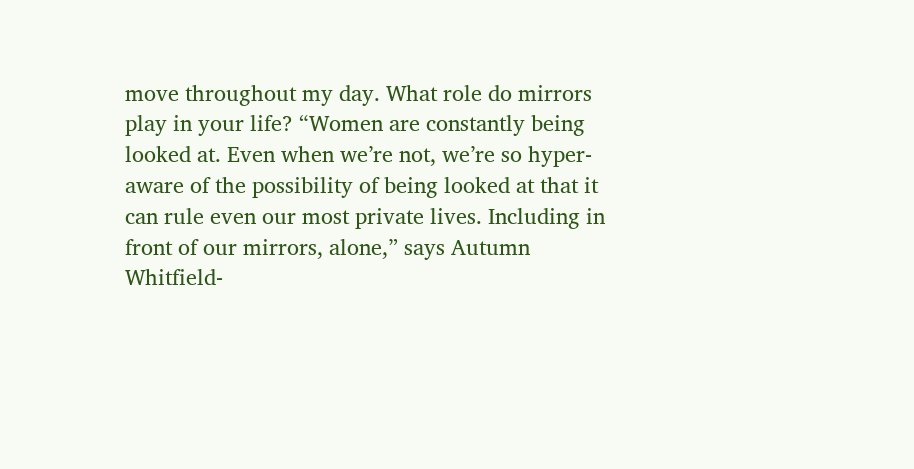move throughout my day. What role do mirrors play in your life? “Women are constantly being looked at. Even when we’re not, we’re so hyper-aware of the possibility of being looked at that it can rule even our most private lives. Including in front of our mirrors, alone,” says Autumn Whitfield-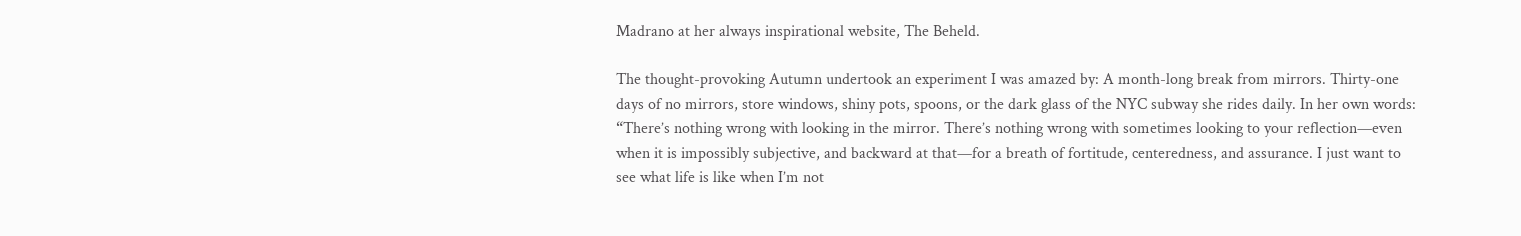Madrano at her always inspirational website, The Beheld.

The thought-provoking Autumn undertook an experiment I was amazed by: A month-long break from mirrors. Thirty-one days of no mirrors, store windows, shiny pots, spoons, or the dark glass of the NYC subway she rides daily. In her own words: “There’s nothing wrong with looking in the mirror. There’s nothing wrong with sometimes looking to your reflection—even when it is impossibly subjective, and backward at that—for a breath of fortitude, centeredness, and assurance. I just want to see what life is like when I’m not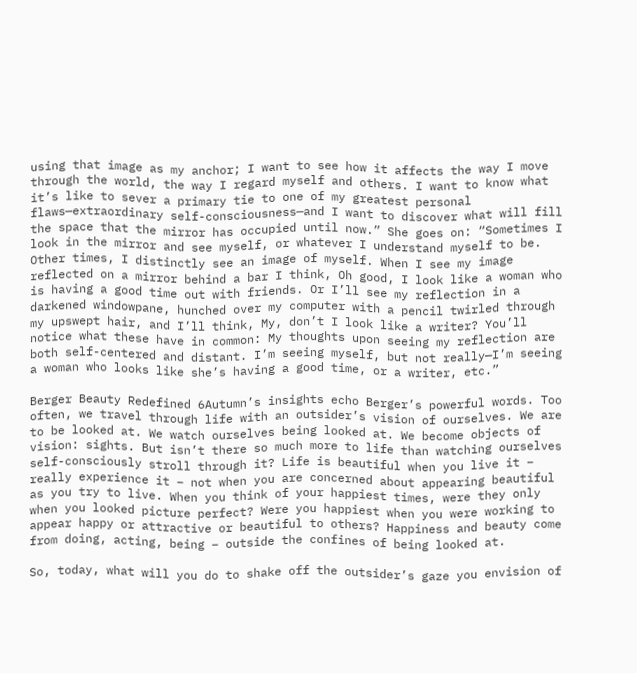using that image as my anchor; I want to see how it affects the way I move through the world, the way I regard myself and others. I want to know what it’s like to sever a primary tie to one of my greatest personal flaws—extraordinary self-consciousness—and I want to discover what will fill the space that the mirror has occupied until now.” She goes on: “Sometimes I look in the mirror and see myself, or whatever I understand myself to be. Other times, I distinctly see an image of myself. When I see my image reflected on a mirror behind a bar I think, Oh good, I look like a woman who is having a good time out with friends. Or I’ll see my reflection in a darkened windowpane, hunched over my computer with a pencil twirled through my upswept hair, and I’ll think, My, don’t I look like a writer? You’ll notice what these have in common: My thoughts upon seeing my reflection are both self-centered and distant. I’m seeing myself, but not really—I’m seeing a woman who looks like she’s having a good time, or a writer, etc.”

Berger Beauty Redefined 6Autumn’s insights echo Berger’s powerful words. Too often, we travel through life with an outsider’s vision of ourselves. We are to be looked at. We watch ourselves being looked at. We become objects of vision: sights. But isn’t there so much more to life than watching ourselves self-consciously stroll through it? Life is beautiful when you live it – really experience it – not when you are concerned about appearing beautiful as you try to live. When you think of your happiest times, were they only when you looked picture perfect? Were you happiest when you were working to appear happy or attractive or beautiful to others? Happiness and beauty come from doing, acting, being – outside the confines of being looked at.

So, today, what will you do to shake off the outsider’s gaze you envision of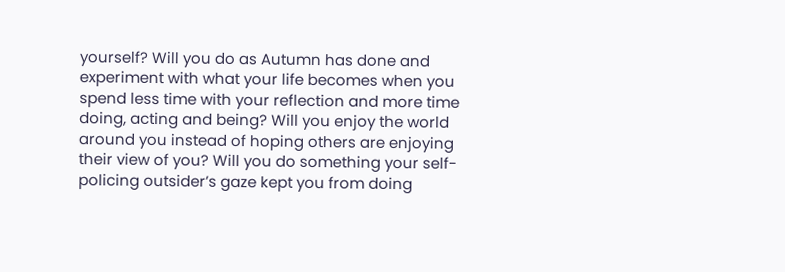yourself? Will you do as Autumn has done and experiment with what your life becomes when you spend less time with your reflection and more time doing, acting and being? Will you enjoy the world around you instead of hoping others are enjoying their view of you? Will you do something your self-policing outsider’s gaze kept you from doing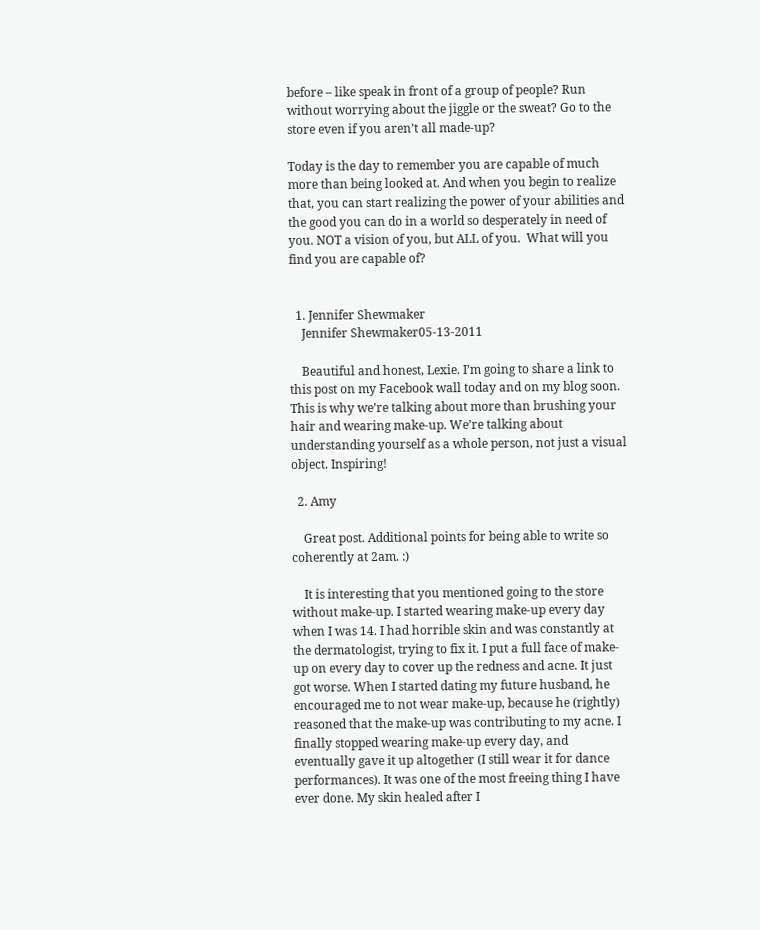before – like speak in front of a group of people? Run without worrying about the jiggle or the sweat? Go to the store even if you aren’t all made-up?

Today is the day to remember you are capable of much more than being looked at. And when you begin to realize that, you can start realizing the power of your abilities and the good you can do in a world so desperately in need of you. NOT a vision of you, but ALL of you.  What will you find you are capable of?


  1. Jennifer Shewmaker
    Jennifer Shewmaker05-13-2011

    Beautiful and honest, Lexie. I’m going to share a link to this post on my Facebook wall today and on my blog soon. This is why we’re talking about more than brushing your hair and wearing make-up. We’re talking about understanding yourself as a whole person, not just a visual object. Inspiring!

  2. Amy

    Great post. Additional points for being able to write so coherently at 2am. :)

    It is interesting that you mentioned going to the store without make-up. I started wearing make-up every day when I was 14. I had horrible skin and was constantly at the dermatologist, trying to fix it. I put a full face of make-up on every day to cover up the redness and acne. It just got worse. When I started dating my future husband, he encouraged me to not wear make-up, because he (rightly) reasoned that the make-up was contributing to my acne. I finally stopped wearing make-up every day, and eventually gave it up altogether (I still wear it for dance performances). It was one of the most freeing thing I have ever done. My skin healed after I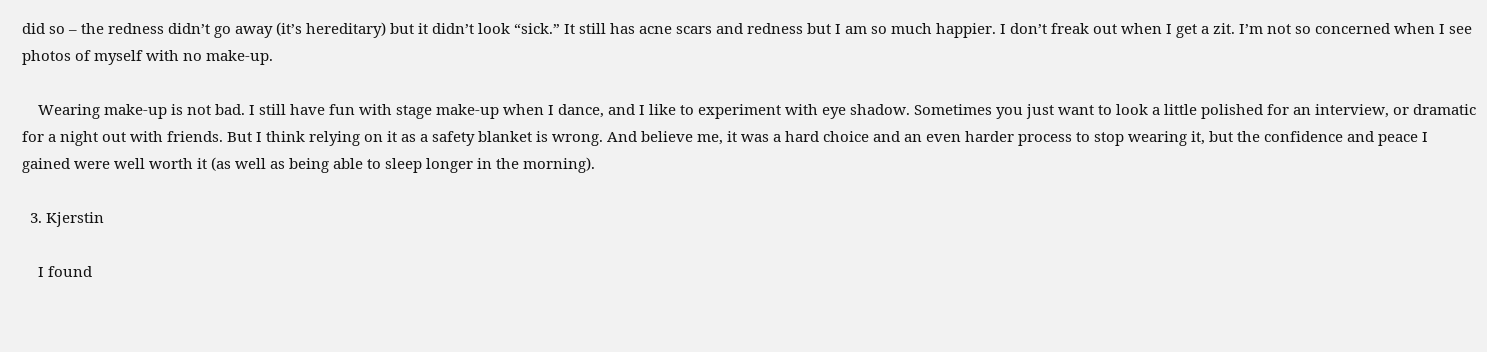did so – the redness didn’t go away (it’s hereditary) but it didn’t look “sick.” It still has acne scars and redness but I am so much happier. I don’t freak out when I get a zit. I’m not so concerned when I see photos of myself with no make-up.

    Wearing make-up is not bad. I still have fun with stage make-up when I dance, and I like to experiment with eye shadow. Sometimes you just want to look a little polished for an interview, or dramatic for a night out with friends. But I think relying on it as a safety blanket is wrong. And believe me, it was a hard choice and an even harder process to stop wearing it, but the confidence and peace I gained were well worth it (as well as being able to sleep longer in the morning).

  3. Kjerstin

    I found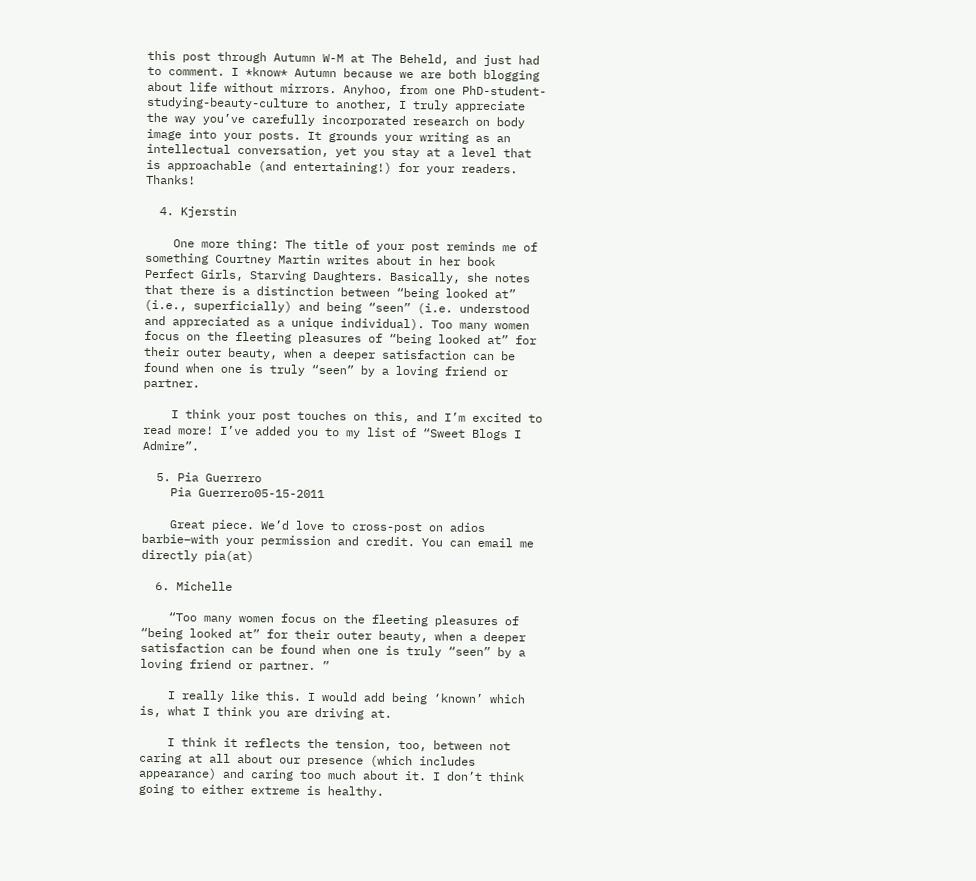this post through Autumn W-M at The Beheld, and just had to comment. I *know* Autumn because we are both blogging about life without mirrors. Anyhoo, from one PhD-student-studying-beauty-culture to another, I truly appreciate the way you’ve carefully incorporated research on body image into your posts. It grounds your writing as an intellectual conversation, yet you stay at a level that is approachable (and entertaining!) for your readers. Thanks!

  4. Kjerstin

    One more thing: The title of your post reminds me of something Courtney Martin writes about in her book Perfect Girls, Starving Daughters. Basically, she notes that there is a distinction between “being looked at” (i.e., superficially) and being “seen” (i.e. understood and appreciated as a unique individual). Too many women focus on the fleeting pleasures of “being looked at” for their outer beauty, when a deeper satisfaction can be found when one is truly “seen” by a loving friend or partner.

    I think your post touches on this, and I’m excited to read more! I’ve added you to my list of “Sweet Blogs I Admire”.

  5. Pia Guerrero
    Pia Guerrero05-15-2011

    Great piece. We’d love to cross-post on adios barbie–with your permission and credit. You can email me directly pia(at)

  6. Michelle

    “Too many women focus on the fleeting pleasures of “being looked at” for their outer beauty, when a deeper satisfaction can be found when one is truly “seen” by a loving friend or partner. ”

    I really like this. I would add being ‘known’ which is, what I think you are driving at.

    I think it reflects the tension, too, between not caring at all about our presence (which includes appearance) and caring too much about it. I don’t think going to either extreme is healthy.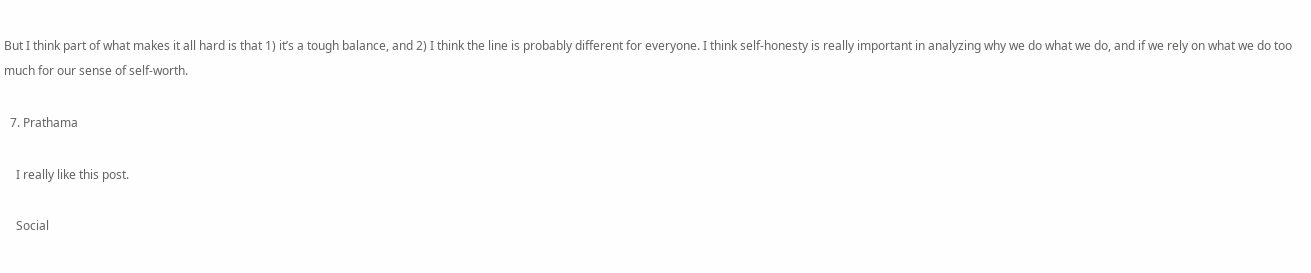But I think part of what makes it all hard is that 1) it’s a tough balance, and 2) I think the line is probably different for everyone. I think self-honesty is really important in analyzing why we do what we do, and if we rely on what we do too much for our sense of self-worth.

  7. Prathama

    I really like this post.

    Social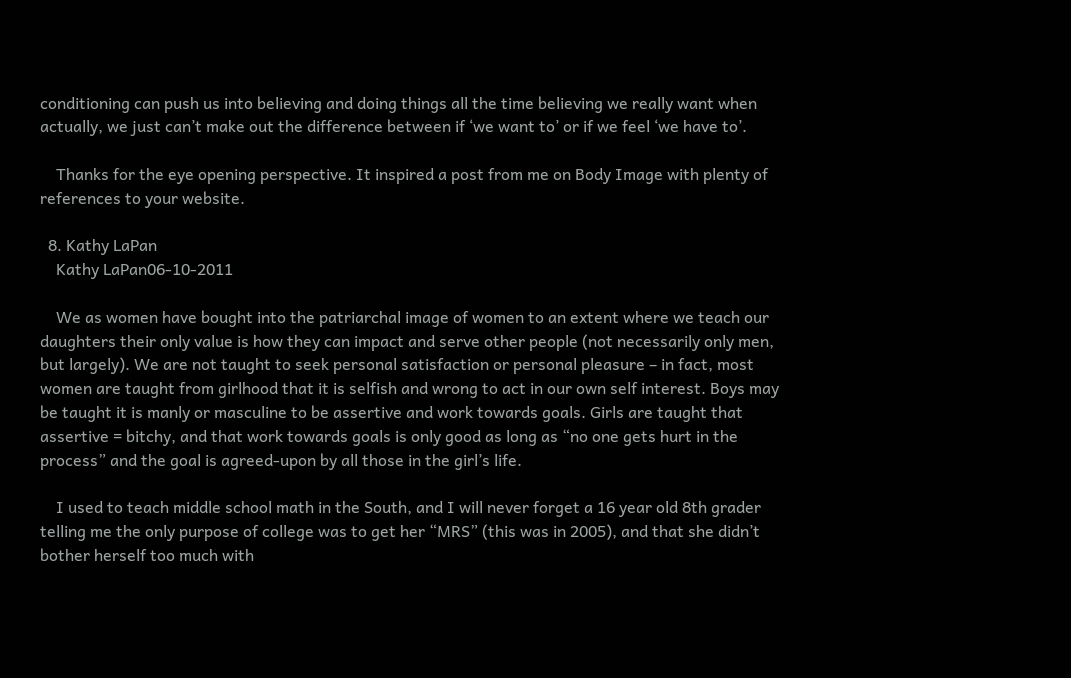conditioning can push us into believing and doing things all the time believing we really want when actually, we just can’t make out the difference between if ‘we want to’ or if we feel ‘we have to’.

    Thanks for the eye opening perspective. It inspired a post from me on Body Image with plenty of references to your website.

  8. Kathy LaPan
    Kathy LaPan06-10-2011

    We as women have bought into the patriarchal image of women to an extent where we teach our daughters their only value is how they can impact and serve other people (not necessarily only men, but largely). We are not taught to seek personal satisfaction or personal pleasure – in fact, most women are taught from girlhood that it is selfish and wrong to act in our own self interest. Boys may be taught it is manly or masculine to be assertive and work towards goals. Girls are taught that assertive = bitchy, and that work towards goals is only good as long as “no one gets hurt in the process” and the goal is agreed-upon by all those in the girl’s life.

    I used to teach middle school math in the South, and I will never forget a 16 year old 8th grader telling me the only purpose of college was to get her “MRS” (this was in 2005), and that she didn’t bother herself too much with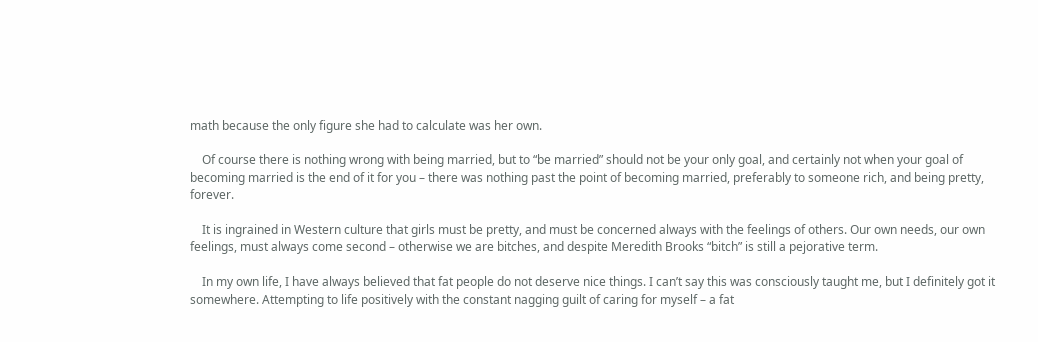math because the only figure she had to calculate was her own.

    Of course there is nothing wrong with being married, but to “be married” should not be your only goal, and certainly not when your goal of becoming married is the end of it for you – there was nothing past the point of becoming married, preferably to someone rich, and being pretty, forever.

    It is ingrained in Western culture that girls must be pretty, and must be concerned always with the feelings of others. Our own needs, our own feelings, must always come second – otherwise we are bitches, and despite Meredith Brooks “bitch” is still a pejorative term.

    In my own life, I have always believed that fat people do not deserve nice things. I can’t say this was consciously taught me, but I definitely got it somewhere. Attempting to life positively with the constant nagging guilt of caring for myself – a fat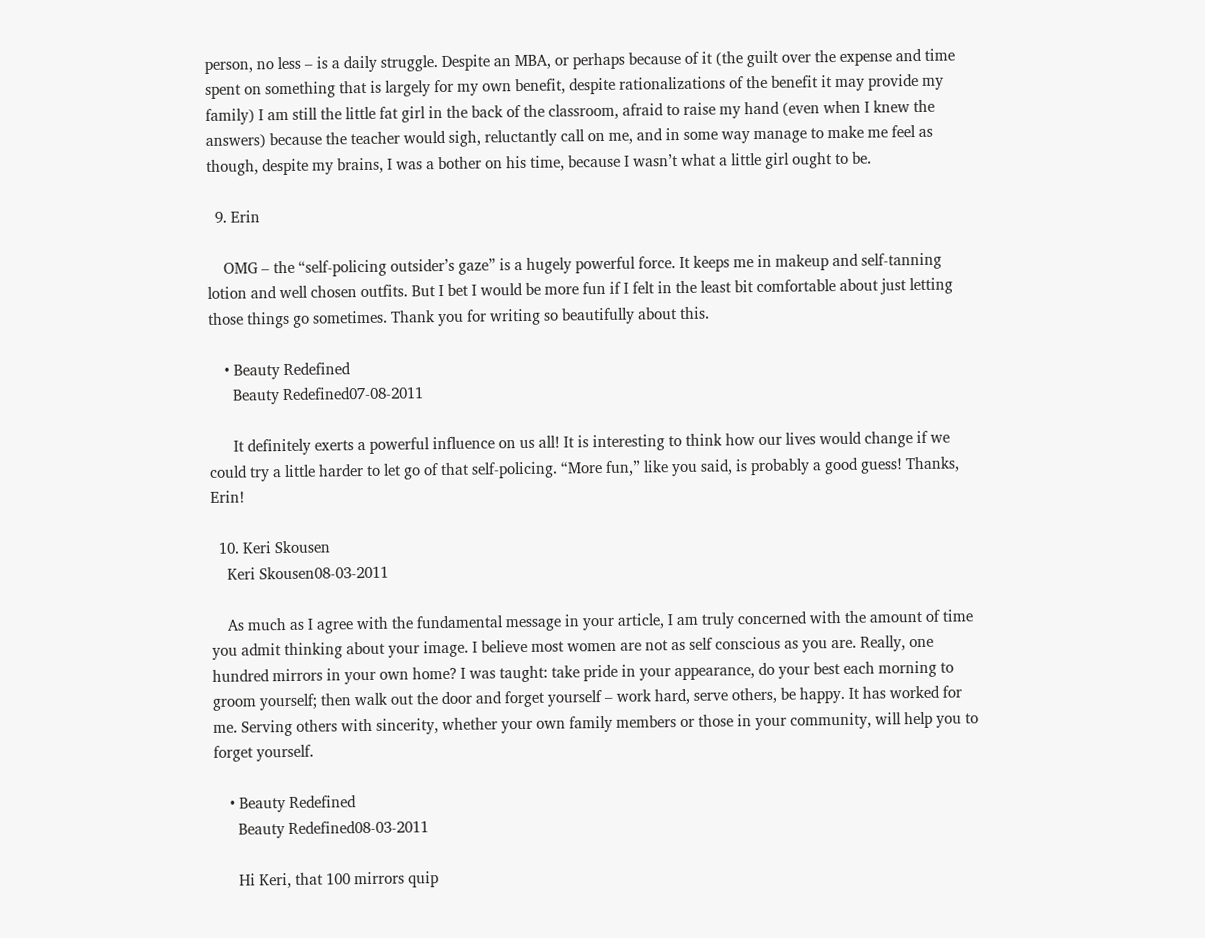person, no less – is a daily struggle. Despite an MBA, or perhaps because of it (the guilt over the expense and time spent on something that is largely for my own benefit, despite rationalizations of the benefit it may provide my family) I am still the little fat girl in the back of the classroom, afraid to raise my hand (even when I knew the answers) because the teacher would sigh, reluctantly call on me, and in some way manage to make me feel as though, despite my brains, I was a bother on his time, because I wasn’t what a little girl ought to be.

  9. Erin

    OMG – the “self-policing outsider’s gaze” is a hugely powerful force. It keeps me in makeup and self-tanning lotion and well chosen outfits. But I bet I would be more fun if I felt in the least bit comfortable about just letting those things go sometimes. Thank you for writing so beautifully about this.

    • Beauty Redefined
      Beauty Redefined07-08-2011

      It definitely exerts a powerful influence on us all! It is interesting to think how our lives would change if we could try a little harder to let go of that self-policing. “More fun,” like you said, is probably a good guess! Thanks, Erin!

  10. Keri Skousen
    Keri Skousen08-03-2011

    As much as I agree with the fundamental message in your article, I am truly concerned with the amount of time you admit thinking about your image. I believe most women are not as self conscious as you are. Really, one hundred mirrors in your own home? I was taught: take pride in your appearance, do your best each morning to groom yourself; then walk out the door and forget yourself – work hard, serve others, be happy. It has worked for me. Serving others with sincerity, whether your own family members or those in your community, will help you to forget yourself.

    • Beauty Redefined
      Beauty Redefined08-03-2011

      Hi Keri, that 100 mirrors quip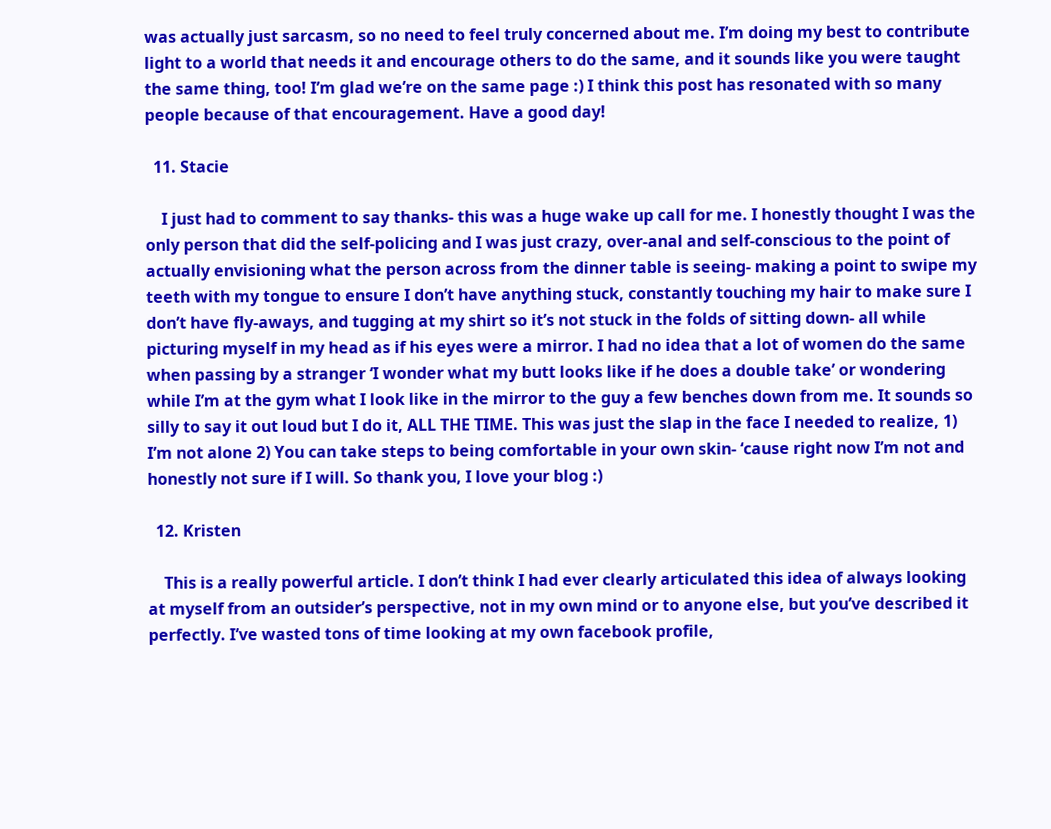was actually just sarcasm, so no need to feel truly concerned about me. I’m doing my best to contribute light to a world that needs it and encourage others to do the same, and it sounds like you were taught the same thing, too! I’m glad we’re on the same page :) I think this post has resonated with so many people because of that encouragement. Have a good day!

  11. Stacie

    I just had to comment to say thanks- this was a huge wake up call for me. I honestly thought I was the only person that did the self-policing and I was just crazy, over-anal and self-conscious to the point of actually envisioning what the person across from the dinner table is seeing- making a point to swipe my teeth with my tongue to ensure I don’t have anything stuck, constantly touching my hair to make sure I don’t have fly-aways, and tugging at my shirt so it’s not stuck in the folds of sitting down- all while picturing myself in my head as if his eyes were a mirror. I had no idea that a lot of women do the same when passing by a stranger ‘I wonder what my butt looks like if he does a double take’ or wondering while I’m at the gym what I look like in the mirror to the guy a few benches down from me. It sounds so silly to say it out loud but I do it, ALL THE TIME. This was just the slap in the face I needed to realize, 1) I’m not alone 2) You can take steps to being comfortable in your own skin- ‘cause right now I’m not and honestly not sure if I will. So thank you, I love your blog :)

  12. Kristen

    This is a really powerful article. I don’t think I had ever clearly articulated this idea of always looking at myself from an outsider’s perspective, not in my own mind or to anyone else, but you’ve described it perfectly. I’ve wasted tons of time looking at my own facebook profile,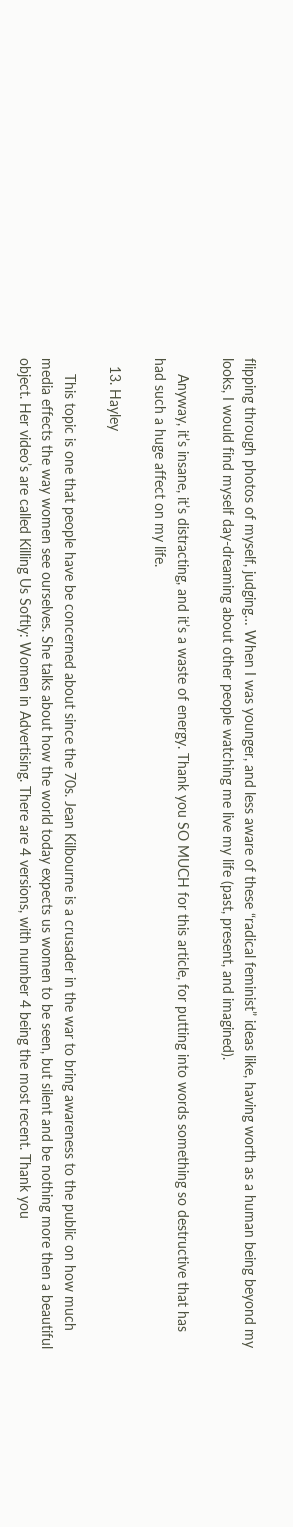flipping through photos of myself, judging… When I was younger, and less aware of these “radical feminist” ideas like, having worth as a human being beyond my looks, I would find myself day-dreaming about other people watching me live my life (past, present, and imagined).

    Anyway, it’s insane, it’s distracting, and it’s a waste of energy. Thank you SO MUCH for this article, for putting into words something so destructive that has had such a huge affect on my life.

  13. Hayley

    This topic is one that people have be concerned about since the 70s. Jean Kilbourne is a crusader in the war to bring awareness to the public on how much media effects the way women see ourselves. She talks about how the world today expects us women to be seen, but silent and be nothing more then a beautiful object. Her video’s are called Killing Us Softly: Women in Advertising. There are 4 versions, with number 4 being the most recent. Thank you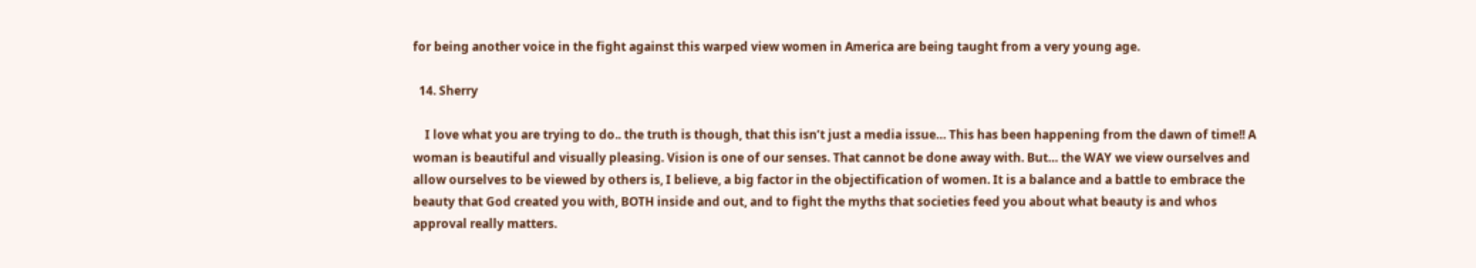for being another voice in the fight against this warped view women in America are being taught from a very young age.

  14. Sherry

    I love what you are trying to do.. the truth is though, that this isn’t just a media issue… This has been happening from the dawn of time!! A woman is beautiful and visually pleasing. Vision is one of our senses. That cannot be done away with. But… the WAY we view ourselves and allow ourselves to be viewed by others is, I believe, a big factor in the objectification of women. It is a balance and a battle to embrace the beauty that God created you with, BOTH inside and out, and to fight the myths that societies feed you about what beauty is and whos approval really matters.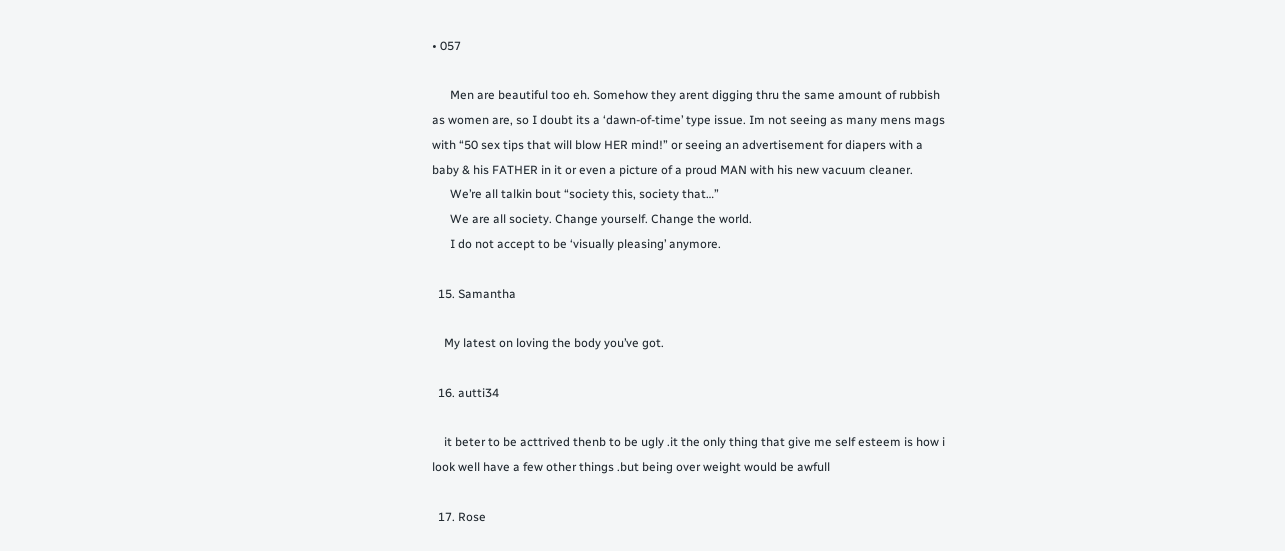• 057

      Men are beautiful too eh. Somehow they arent digging thru the same amount of rubbish as women are, so I doubt its a ‘dawn-of-time’ type issue. Im not seeing as many mens mags with “50 sex tips that will blow HER mind!” or seeing an advertisement for diapers with a baby & his FATHER in it or even a picture of a proud MAN with his new vacuum cleaner.
      We’re all talkin bout “society this, society that…”
      We are all society. Change yourself. Change the world.
      I do not accept to be ‘visually pleasing’ anymore.

  15. Samantha

    My latest on loving the body you’ve got.

  16. autti34

    it beter to be acttrived thenb to be ugly .it the only thing that give me self esteem is how i look well have a few other things .but being over weight would be awfull

  17. Rose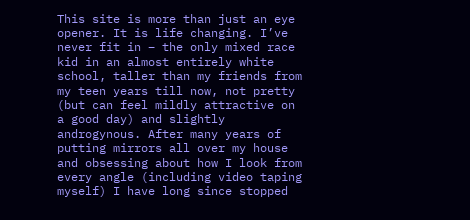This site is more than just an eye opener. It is life changing. I’ve never fit in – the only mixed race kid in an almost entirely white school, taller than my friends from my teen years till now, not pretty (but can feel mildly attractive on a good day) and slightly androgynous. After many years of putting mirrors all over my house and obsessing about how I look from every angle (including video taping myself) I have long since stopped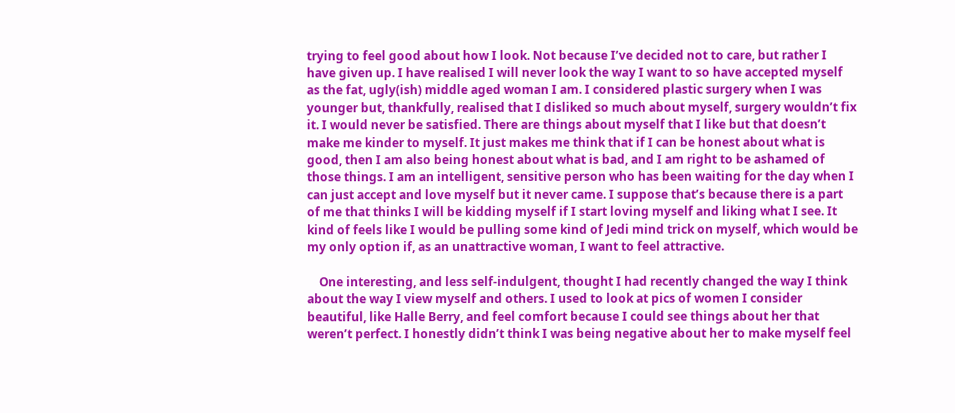trying to feel good about how I look. Not because I’ve decided not to care, but rather I have given up. I have realised I will never look the way I want to so have accepted myself as the fat, ugly(ish) middle aged woman I am. I considered plastic surgery when I was younger but, thankfully, realised that I disliked so much about myself, surgery wouldn’t fix it. I would never be satisfied. There are things about myself that I like but that doesn’t make me kinder to myself. It just makes me think that if I can be honest about what is good, then I am also being honest about what is bad, and I am right to be ashamed of those things. I am an intelligent, sensitive person who has been waiting for the day when I can just accept and love myself but it never came. I suppose that’s because there is a part of me that thinks I will be kidding myself if I start loving myself and liking what I see. It kind of feels like I would be pulling some kind of Jedi mind trick on myself, which would be my only option if, as an unattractive woman, I want to feel attractive.

    One interesting, and less self-indulgent, thought I had recently changed the way I think about the way I view myself and others. I used to look at pics of women I consider beautiful, like Halle Berry, and feel comfort because I could see things about her that weren’t perfect. I honestly didn’t think I was being negative about her to make myself feel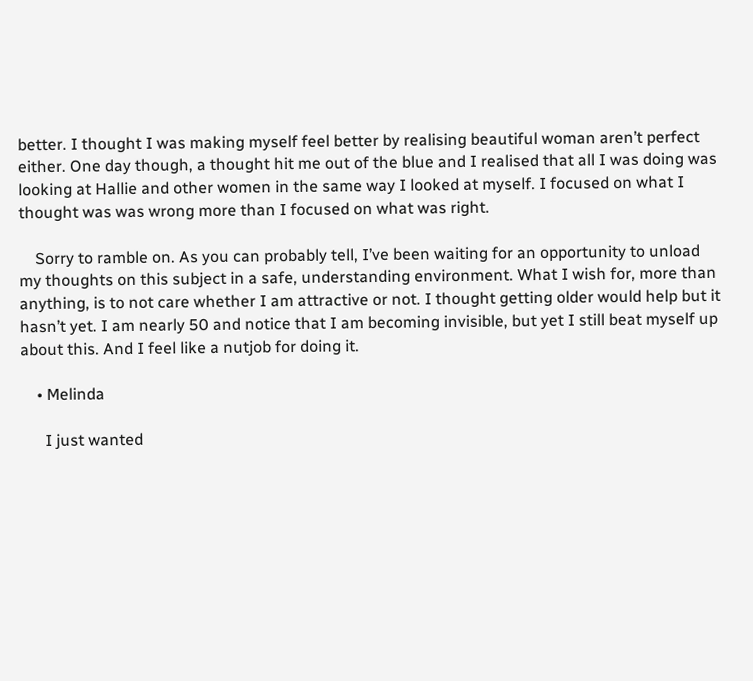better. I thought I was making myself feel better by realising beautiful woman aren’t perfect either. One day though, a thought hit me out of the blue and I realised that all I was doing was looking at Hallie and other women in the same way I looked at myself. I focused on what I thought was was wrong more than I focused on what was right.

    Sorry to ramble on. As you can probably tell, I’ve been waiting for an opportunity to unload my thoughts on this subject in a safe, understanding environment. What I wish for, more than anything, is to not care whether I am attractive or not. I thought getting older would help but it hasn’t yet. I am nearly 50 and notice that I am becoming invisible, but yet I still beat myself up about this. And I feel like a nutjob for doing it.

    • Melinda

      I just wanted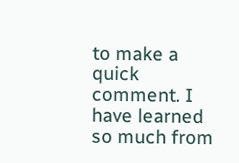to make a quick comment. I have learned so much from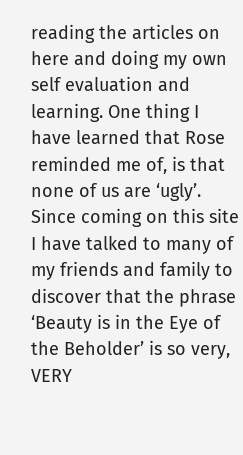reading the articles on here and doing my own self evaluation and learning. One thing I have learned that Rose reminded me of, is that none of us are ‘ugly’. Since coming on this site I have talked to many of my friends and family to discover that the phrase ‘Beauty is in the Eye of the Beholder’ is so very, VERY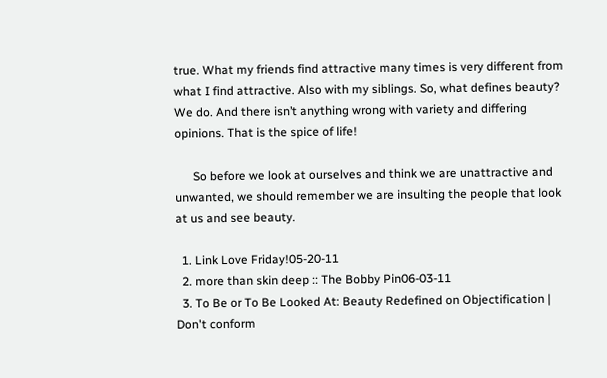true. What my friends find attractive many times is very different from what I find attractive. Also with my siblings. So, what defines beauty? We do. And there isn’t anything wrong with variety and differing opinions. That is the spice of life!

      So before we look at ourselves and think we are unattractive and unwanted, we should remember we are insulting the people that look at us and see beauty.

  1. Link Love Friday!05-20-11
  2. more than skin deep :: The Bobby Pin06-03-11
  3. To Be or To Be Looked At: Beauty Redefined on Objectification | Don't conform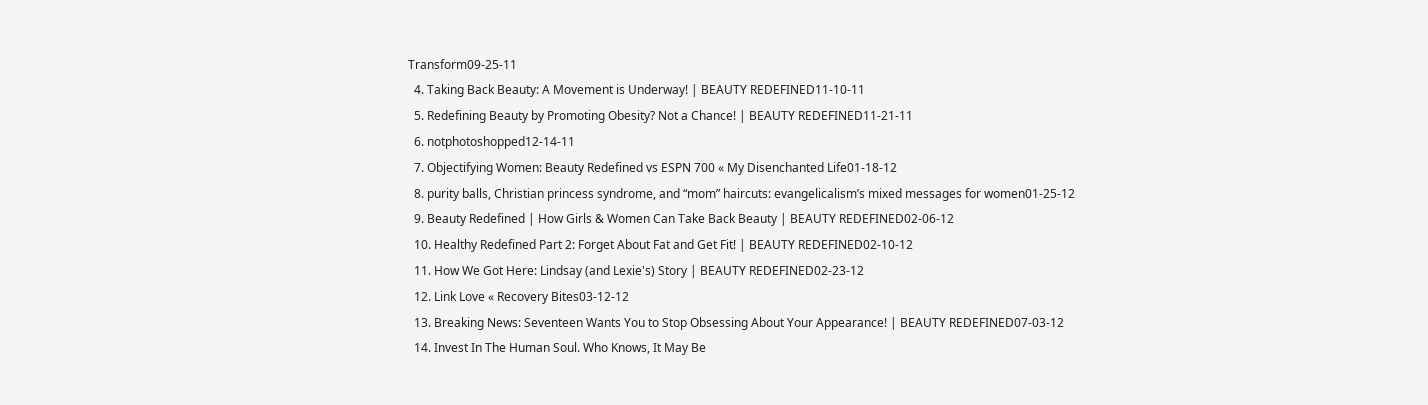Transform09-25-11
  4. Taking Back Beauty: A Movement is Underway! | BEAUTY REDEFINED11-10-11
  5. Redefining Beauty by Promoting Obesity? Not a Chance! | BEAUTY REDEFINED11-21-11
  6. notphotoshopped12-14-11
  7. Objectifying Women: Beauty Redefined vs ESPN 700 « My Disenchanted Life01-18-12
  8. purity balls, Christian princess syndrome, and “mom” haircuts: evangelicalism’s mixed messages for women01-25-12
  9. Beauty Redefined | How Girls & Women Can Take Back Beauty | BEAUTY REDEFINED02-06-12
  10. Healthy Redefined Part 2: Forget About Fat and Get Fit! | BEAUTY REDEFINED02-10-12
  11. How We Got Here: Lindsay (and Lexie's) Story | BEAUTY REDEFINED02-23-12
  12. Link Love « Recovery Bites03-12-12
  13. Breaking News: Seventeen Wants You to Stop Obsessing About Your Appearance! | BEAUTY REDEFINED07-03-12
  14. Invest In The Human Soul. Who Knows, It May Be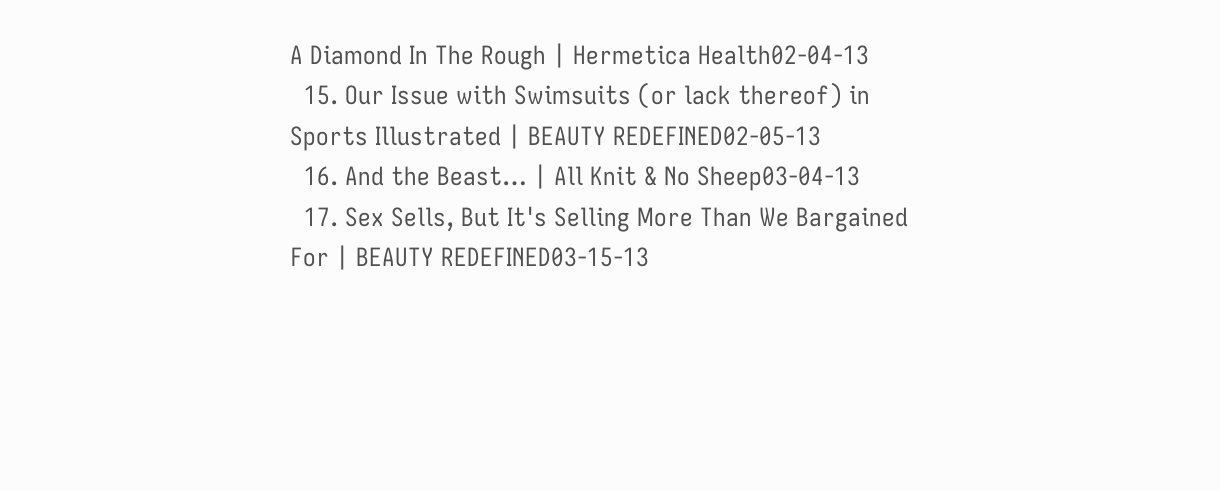A Diamond In The Rough | Hermetica Health02-04-13
  15. Our Issue with Swimsuits (or lack thereof) in Sports Illustrated | BEAUTY REDEFINED02-05-13
  16. And the Beast… | All Knit & No Sheep03-04-13
  17. Sex Sells, But It's Selling More Than We Bargained For | BEAUTY REDEFINED03-15-13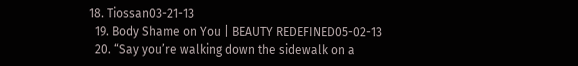18. Tiossan03-21-13
  19. Body Shame on You | BEAUTY REDEFINED05-02-13
  20. “Say you’re walking down the sidewalk on a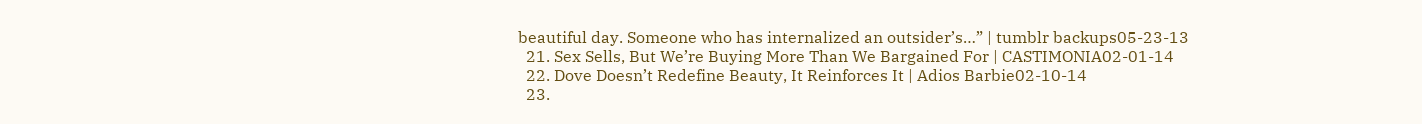beautiful day. Someone who has internalized an outsider’s…” | tumblr backups05-23-13
  21. Sex Sells, But We’re Buying More Than We Bargained For | CASTIMONIA02-01-14
  22. Dove Doesn’t Redefine Beauty, It Reinforces It | Adios Barbie02-10-14
  23.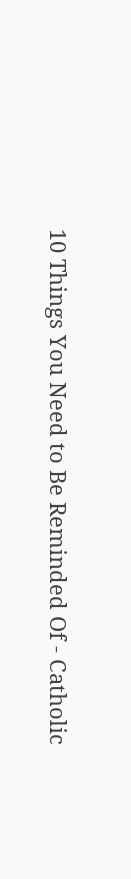10 Things You Need to Be Reminded Of - Catholic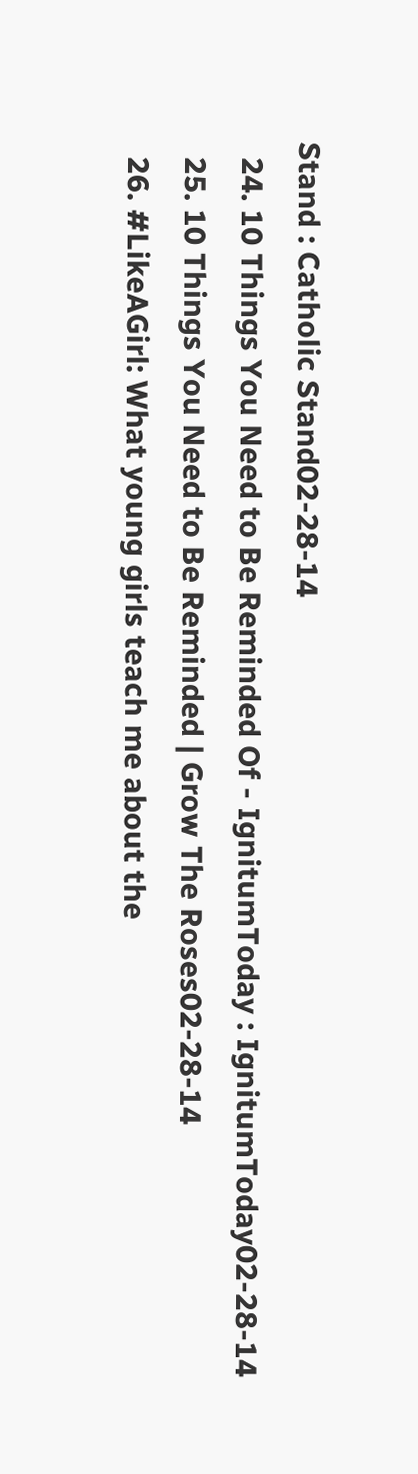Stand : Catholic Stand02-28-14
  24. 10 Things You Need to Be Reminded Of - IgnitumToday : IgnitumToday02-28-14
  25. 10 Things You Need to Be Reminded | Grow The Roses02-28-14
  26. #LikeAGirl: What young girls teach me about the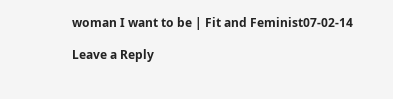woman I want to be | Fit and Feminist07-02-14

Leave a Reply